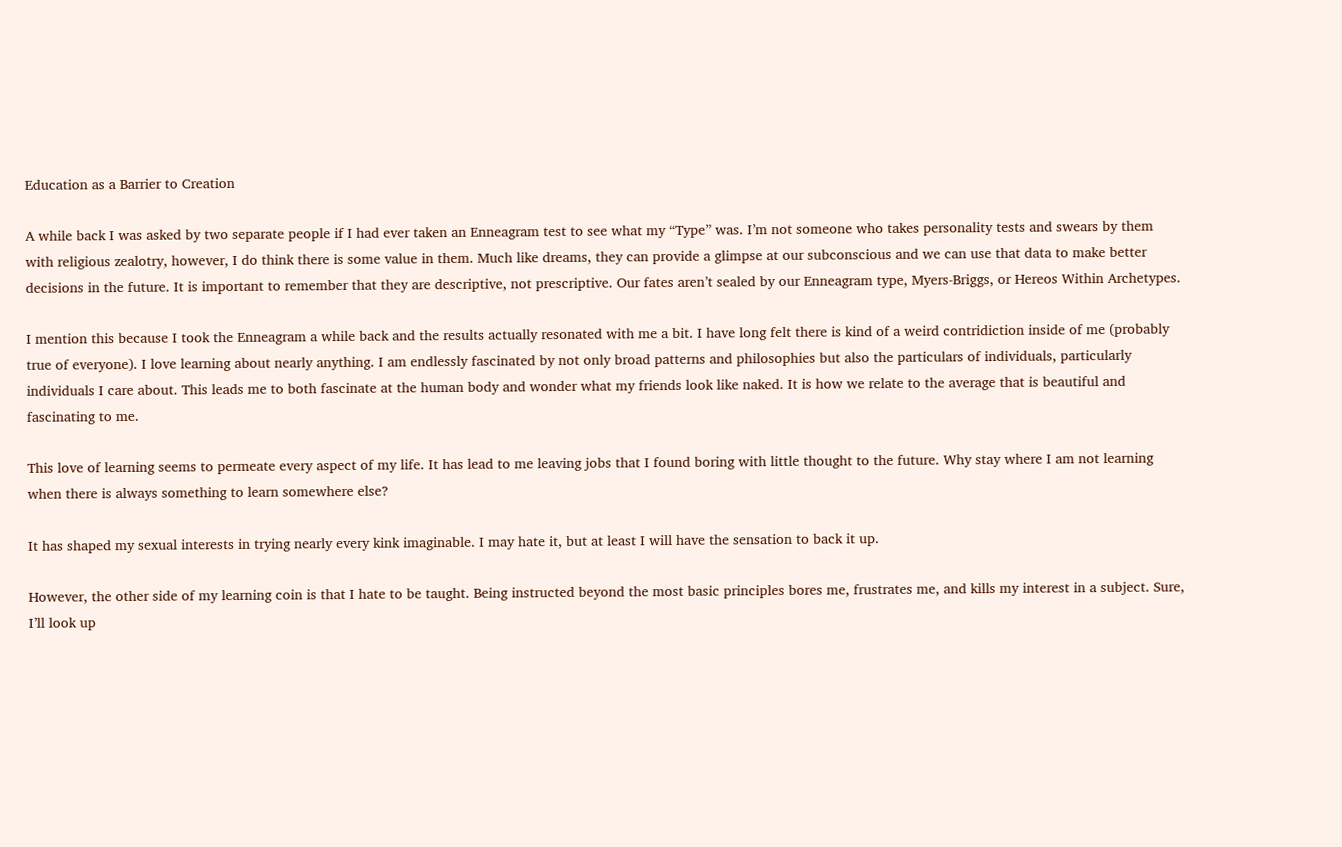Education as a Barrier to Creation

A while back I was asked by two separate people if I had ever taken an Enneagram test to see what my “Type” was. I’m not someone who takes personality tests and swears by them with religious zealotry, however, I do think there is some value in them. Much like dreams, they can provide a glimpse at our subconscious and we can use that data to make better decisions in the future. It is important to remember that they are descriptive, not prescriptive. Our fates aren’t sealed by our Enneagram type, Myers-Briggs, or Hereos Within Archetypes.

I mention this because I took the Enneagram a while back and the results actually resonated with me a bit. I have long felt there is kind of a weird contridiction inside of me (probably true of everyone). I love learning about nearly anything. I am endlessly fascinated by not only broad patterns and philosophies but also the particulars of individuals, particularly individuals I care about. This leads me to both fascinate at the human body and wonder what my friends look like naked. It is how we relate to the average that is beautiful and fascinating to me.

This love of learning seems to permeate every aspect of my life. It has lead to me leaving jobs that I found boring with little thought to the future. Why stay where I am not learning when there is always something to learn somewhere else?

It has shaped my sexual interests in trying nearly every kink imaginable. I may hate it, but at least I will have the sensation to back it up.

However, the other side of my learning coin is that I hate to be taught. Being instructed beyond the most basic principles bores me, frustrates me, and kills my interest in a subject. Sure, I’ll look up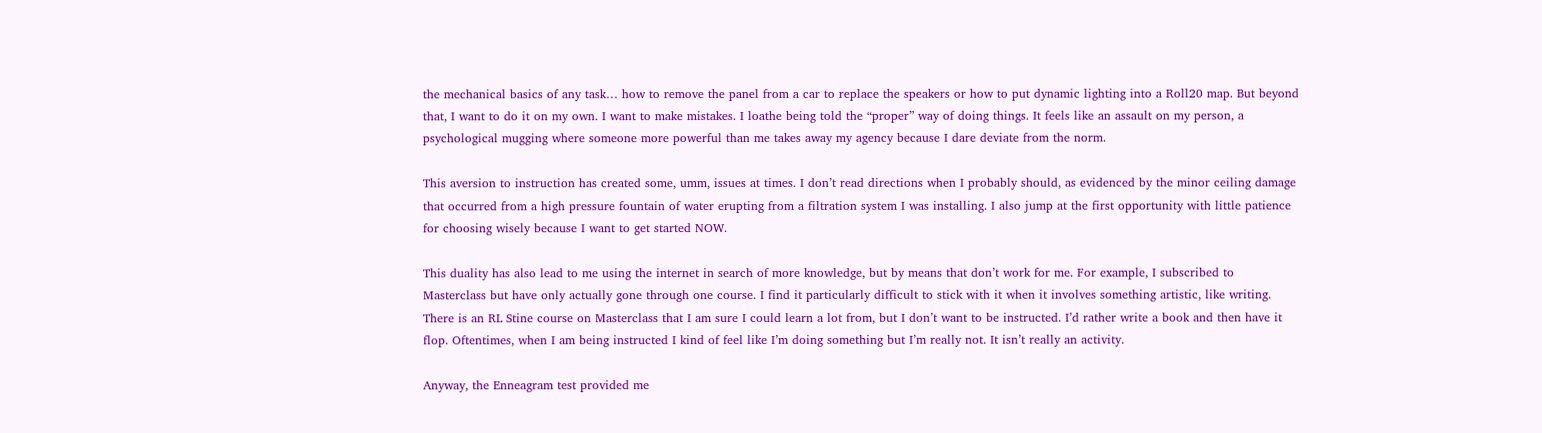the mechanical basics of any task… how to remove the panel from a car to replace the speakers or how to put dynamic lighting into a Roll20 map. But beyond that, I want to do it on my own. I want to make mistakes. I loathe being told the “proper” way of doing things. It feels like an assault on my person, a psychological mugging where someone more powerful than me takes away my agency because I dare deviate from the norm.

This aversion to instruction has created some, umm, issues at times. I don’t read directions when I probably should, as evidenced by the minor ceiling damage that occurred from a high pressure fountain of water erupting from a filtration system I was installing. I also jump at the first opportunity with little patience for choosing wisely because I want to get started NOW.

This duality has also lead to me using the internet in search of more knowledge, but by means that don’t work for me. For example, I subscribed to Masterclass but have only actually gone through one course. I find it particularly difficult to stick with it when it involves something artistic, like writing. There is an RL Stine course on Masterclass that I am sure I could learn a lot from, but I don’t want to be instructed. I’d rather write a book and then have it flop. Oftentimes, when I am being instructed I kind of feel like I’m doing something but I’m really not. It isn’t really an activity.

Anyway, the Enneagram test provided me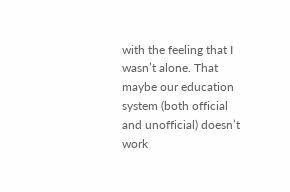with the feeling that I wasn’t alone. That maybe our education system (both official and unofficial) doesn’t work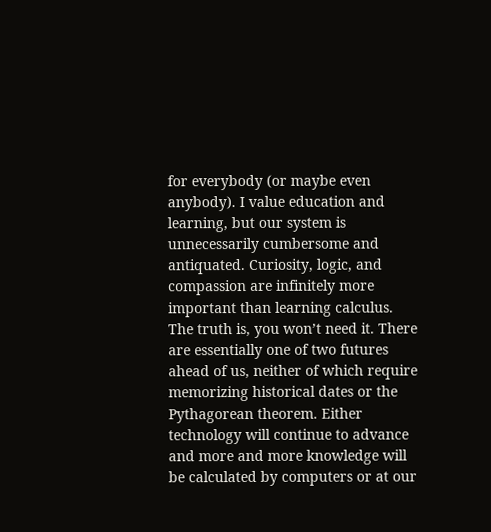for everybody (or maybe even anybody). I value education and learning, but our system is unnecessarily cumbersome and antiquated. Curiosity, logic, and compassion are infinitely more important than learning calculus. The truth is, you won’t need it. There are essentially one of two futures ahead of us, neither of which require memorizing historical dates or the Pythagorean theorem. Either technology will continue to advance and more and more knowledge will be calculated by computers or at our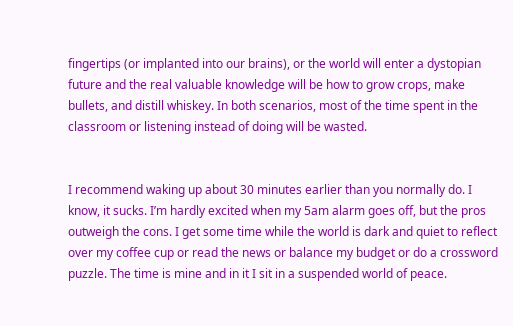fingertips (or implanted into our brains), or the world will enter a dystopian future and the real valuable knowledge will be how to grow crops, make bullets, and distill whiskey. In both scenarios, most of the time spent in the classroom or listening instead of doing will be wasted.


I recommend waking up about 30 minutes earlier than you normally do. I know, it sucks. I’m hardly excited when my 5am alarm goes off, but the pros outweigh the cons. I get some time while the world is dark and quiet to reflect over my coffee cup or read the news or balance my budget or do a crossword puzzle. The time is mine and in it I sit in a suspended world of peace.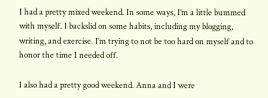I had a pretty mixed weekend. In some ways, I’m a little bummed with myself. I backslid on some habits, including my blogging, writing, and exercise. I’m trying to not be too hard on myself and to honor the time I needed off.

I also had a pretty good weekend. Anna and I were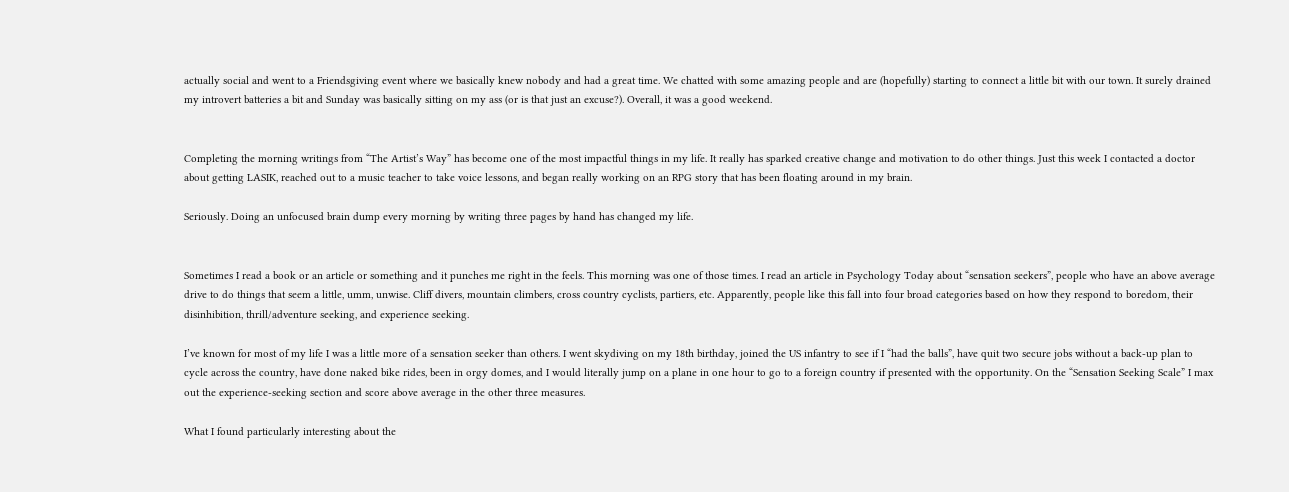actually social and went to a Friendsgiving event where we basically knew nobody and had a great time. We chatted with some amazing people and are (hopefully) starting to connect a little bit with our town. It surely drained my introvert batteries a bit and Sunday was basically sitting on my ass (or is that just an excuse?). Overall, it was a good weekend.


Completing the morning writings from “The Artist’s Way” has become one of the most impactful things in my life. It really has sparked creative change and motivation to do other things. Just this week I contacted a doctor about getting LASIK, reached out to a music teacher to take voice lessons, and began really working on an RPG story that has been floating around in my brain.

Seriously. Doing an unfocused brain dump every morning by writing three pages by hand has changed my life.


Sometimes I read a book or an article or something and it punches me right in the feels. This morning was one of those times. I read an article in Psychology Today about “sensation seekers”, people who have an above average drive to do things that seem a little, umm, unwise. Cliff divers, mountain climbers, cross country cyclists, partiers, etc. Apparently, people like this fall into four broad categories based on how they respond to boredom, their disinhibition, thrill/adventure seeking, and experience seeking.

I’ve known for most of my life I was a little more of a sensation seeker than others. I went skydiving on my 18th birthday, joined the US infantry to see if I “had the balls”, have quit two secure jobs without a back-up plan to cycle across the country, have done naked bike rides, been in orgy domes, and I would literally jump on a plane in one hour to go to a foreign country if presented with the opportunity. On the “Sensation Seeking Scale” I max out the experience-seeking section and score above average in the other three measures.

What I found particularly interesting about the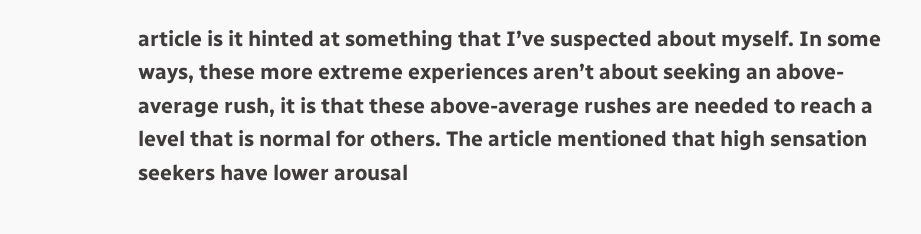article is it hinted at something that I’ve suspected about myself. In some ways, these more extreme experiences aren’t about seeking an above-average rush, it is that these above-average rushes are needed to reach a level that is normal for others. The article mentioned that high sensation seekers have lower arousal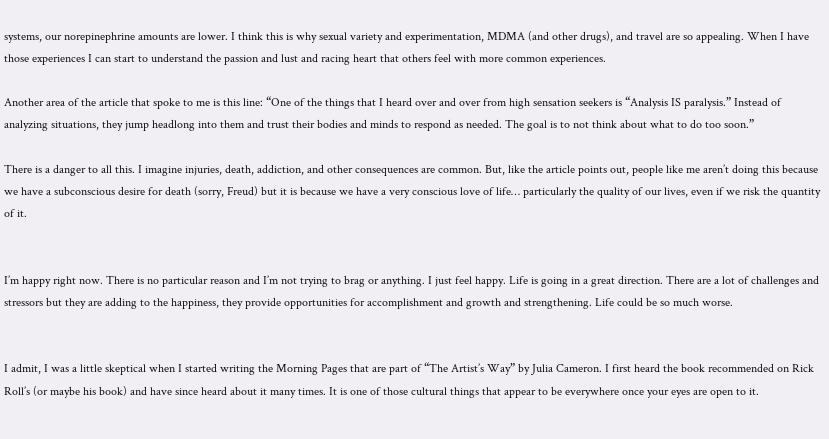systems, our norepinephrine amounts are lower. I think this is why sexual variety and experimentation, MDMA (and other drugs), and travel are so appealing. When I have those experiences I can start to understand the passion and lust and racing heart that others feel with more common experiences.

Another area of the article that spoke to me is this line: “One of the things that I heard over and over from high sensation seekers is “Analysis IS paralysis.” Instead of analyzing situations, they jump headlong into them and trust their bodies and minds to respond as needed. The goal is to not think about what to do too soon.”

There is a danger to all this. I imagine injuries, death, addiction, and other consequences are common. But, like the article points out, people like me aren’t doing this because we have a subconscious desire for death (sorry, Freud) but it is because we have a very conscious love of life… particularly the quality of our lives, even if we risk the quantity of it.


I’m happy right now. There is no particular reason and I’m not trying to brag or anything. I just feel happy. Life is going in a great direction. There are a lot of challenges and stressors but they are adding to the happiness, they provide opportunities for accomplishment and growth and strengthening. Life could be so much worse.


I admit, I was a little skeptical when I started writing the Morning Pages that are part of “The Artist’s Way” by Julia Cameron. I first heard the book recommended on Rick Roll’s (or maybe his book) and have since heard about it many times. It is one of those cultural things that appear to be everywhere once your eyes are open to it.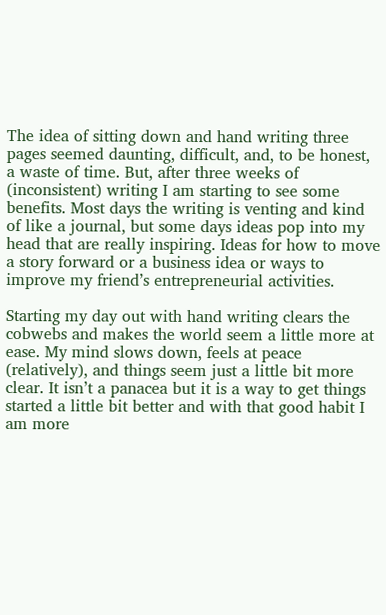The idea of sitting down and hand writing three pages seemed daunting, difficult, and, to be honest, a waste of time. But, after three weeks of (inconsistent) writing I am starting to see some benefits. Most days the writing is venting and kind of like a journal, but some days ideas pop into my head that are really inspiring. Ideas for how to move a story forward or a business idea or ways to improve my friend’s entrepreneurial activities.

Starting my day out with hand writing clears the cobwebs and makes the world seem a little more at ease. My mind slows down, feels at peace (relatively), and things seem just a little bit more clear. It isn’t a panacea but it is a way to get things started a little bit better and with that good habit I am more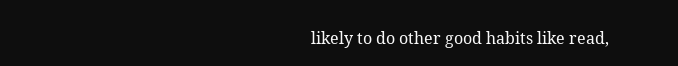likely to do other good habits like read,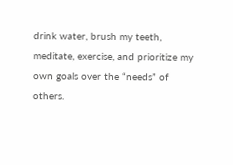drink water, brush my teeth, meditate, exercise, and prioritize my own goals over the “needs” of others.